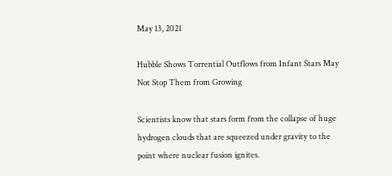May 13, 2021

Hubble Shows Torrential Outflows from Infant Stars May Not Stop Them from Growing

Scientists know that stars form from the collapse of huge hydrogen clouds that are squeezed under gravity to the point where nuclear fusion ignites.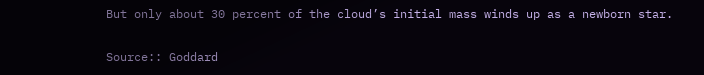But only about 30 percent of the cloud’s initial mass winds up as a newborn star.

Source:: Goddard